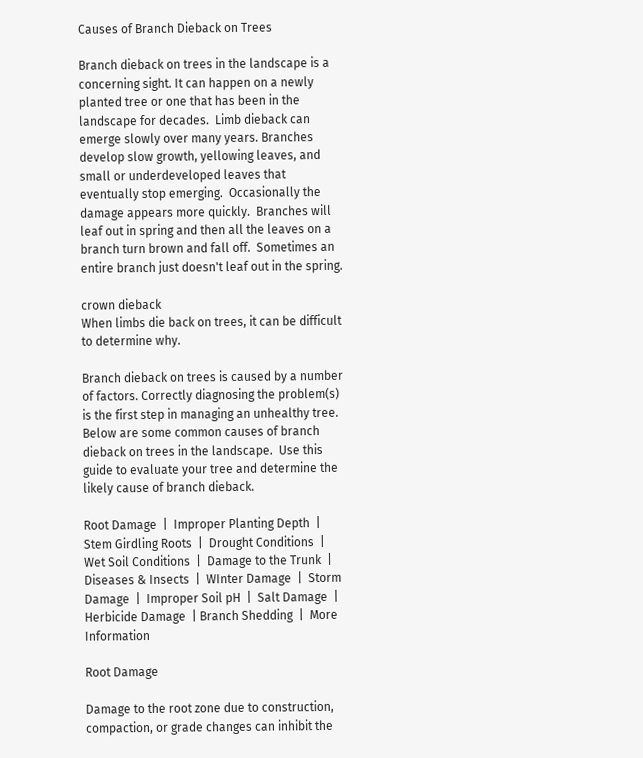Causes of Branch Dieback on Trees

Branch dieback on trees in the landscape is a concerning sight. It can happen on a newly planted tree or one that has been in the landscape for decades.  Limb dieback can emerge slowly over many years. Branches develop slow growth, yellowing leaves, and small or underdeveloped leaves that eventually stop emerging.  Occasionally the damage appears more quickly.  Branches will leaf out in spring and then all the leaves on a branch turn brown and fall off.  Sometimes an entire branch just doesn't leaf out in the spring.

crown dieback
When limbs die back on trees, it can be difficult to determine why.

Branch dieback on trees is caused by a number of factors. Correctly diagnosing the problem(s) is the first step in managing an unhealthy tree. Below are some common causes of branch dieback on trees in the landscape.  Use this guide to evaluate your tree and determine the likely cause of branch dieback.

Root Damage  |  Improper Planting Depth  |  Stem Girdling Roots  |  Drought Conditions  |  Wet Soil Conditions  |  Damage to the Trunk  |  Diseases & Insects  |  WInter Damage  |  Storm Damage  |  Improper Soil pH  |  Salt Damage  |  Herbicide Damage  | Branch Shedding  |  More Information

Root Damage

Damage to the root zone due to construction, compaction, or grade changes can inhibit the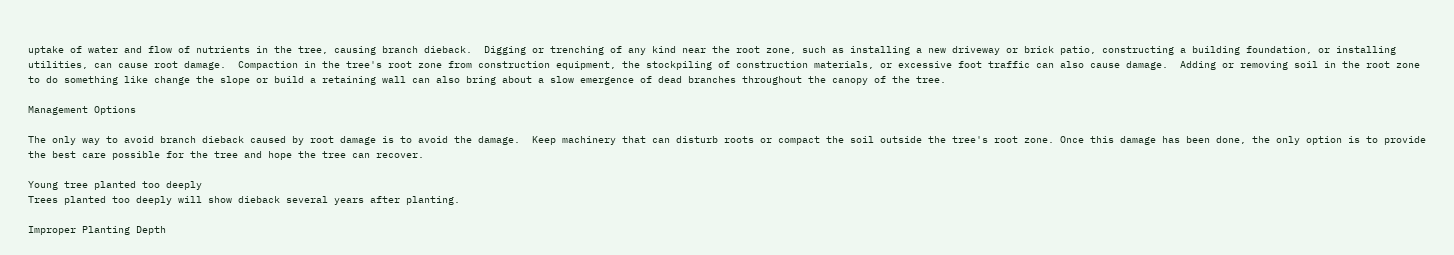uptake of water and flow of nutrients in the tree, causing branch dieback.  Digging or trenching of any kind near the root zone, such as installing a new driveway or brick patio, constructing a building foundation, or installing utilities, can cause root damage.  Compaction in the tree's root zone from construction equipment, the stockpiling of construction materials, or excessive foot traffic can also cause damage.  Adding or removing soil in the root zone to do something like change the slope or build a retaining wall can also bring about a slow emergence of dead branches throughout the canopy of the tree.

Management Options

The only way to avoid branch dieback caused by root damage is to avoid the damage.  Keep machinery that can disturb roots or compact the soil outside the tree's root zone. Once this damage has been done, the only option is to provide the best care possible for the tree and hope the tree can recover.

Young tree planted too deeply
Trees planted too deeply will show dieback several years after planting.

Improper Planting Depth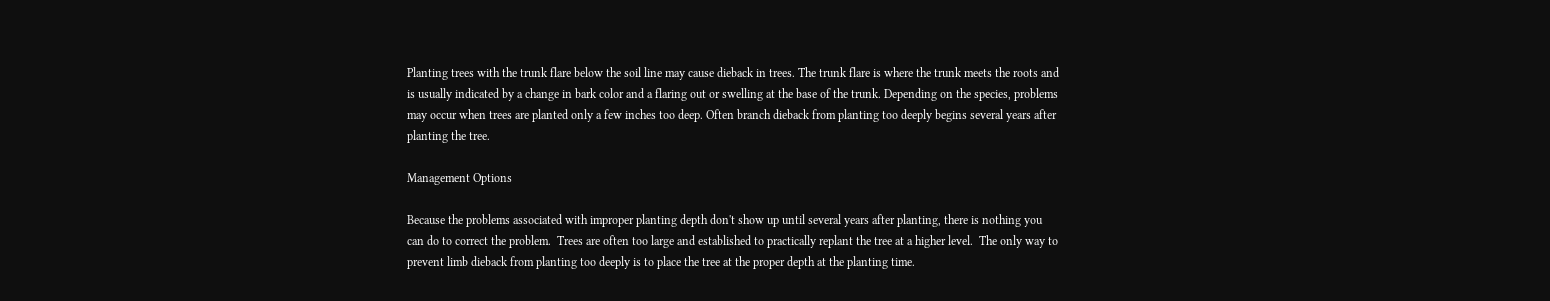Planting trees with the trunk flare below the soil line may cause dieback in trees. The trunk flare is where the trunk meets the roots and is usually indicated by a change in bark color and a flaring out or swelling at the base of the trunk. Depending on the species, problems may occur when trees are planted only a few inches too deep. Often branch dieback from planting too deeply begins several years after planting the tree.

Management Options

Because the problems associated with improper planting depth don't show up until several years after planting, there is nothing you can do to correct the problem.  Trees are often too large and established to practically replant the tree at a higher level.  The only way to prevent limb dieback from planting too deeply is to place the tree at the proper depth at the planting time.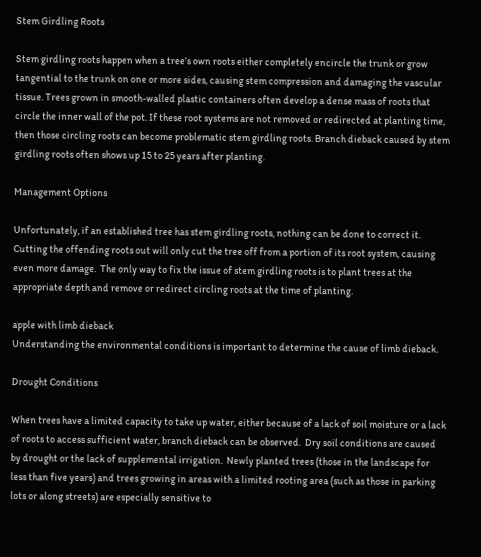Stem Girdling Roots

Stem girdling roots happen when a tree’s own roots either completely encircle the trunk or grow tangential to the trunk on one or more sides, causing stem compression and damaging the vascular tissue. Trees grown in smooth-walled plastic containers often develop a dense mass of roots that circle the inner wall of the pot. If these root systems are not removed or redirected at planting time, then those circling roots can become problematic stem girdling roots. Branch dieback caused by stem girdling roots often shows up 15 to 25 years after planting.

Management Options

Unfortunately, if an established tree has stem girdling roots, nothing can be done to correct it.  Cutting the offending roots out will only cut the tree off from a portion of its root system, causing even more damage.  The only way to fix the issue of stem girdling roots is to plant trees at the appropriate depth and remove or redirect circling roots at the time of planting.

apple with limb dieback
Understanding the environmental conditions is important to determine the cause of limb dieback.

Drought Conditions

When trees have a limited capacity to take up water, either because of a lack of soil moisture or a lack of roots to access sufficient water, branch dieback can be observed.  Dry soil conditions are caused by drought or the lack of supplemental irrigation.  Newly planted trees (those in the landscape for less than five years) and trees growing in areas with a limited rooting area (such as those in parking lots or along streets) are especially sensitive to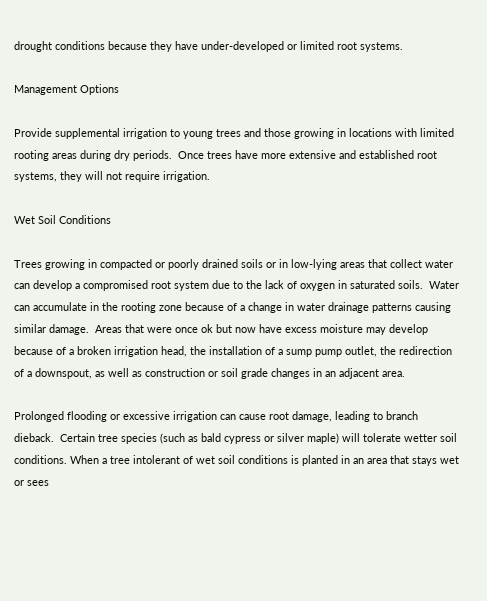drought conditions because they have under-developed or limited root systems.

Management Options

Provide supplemental irrigation to young trees and those growing in locations with limited rooting areas during dry periods.  Once trees have more extensive and established root systems, they will not require irrigation.

Wet Soil Conditions

Trees growing in compacted or poorly drained soils or in low-lying areas that collect water can develop a compromised root system due to the lack of oxygen in saturated soils.  Water can accumulate in the rooting zone because of a change in water drainage patterns causing similar damage.  Areas that were once ok but now have excess moisture may develop because of a broken irrigation head, the installation of a sump pump outlet, the redirection of a downspout, as well as construction or soil grade changes in an adjacent area.

Prolonged flooding or excessive irrigation can cause root damage, leading to branch dieback.  Certain tree species (such as bald cypress or silver maple) will tolerate wetter soil conditions. When a tree intolerant of wet soil conditions is planted in an area that stays wet or sees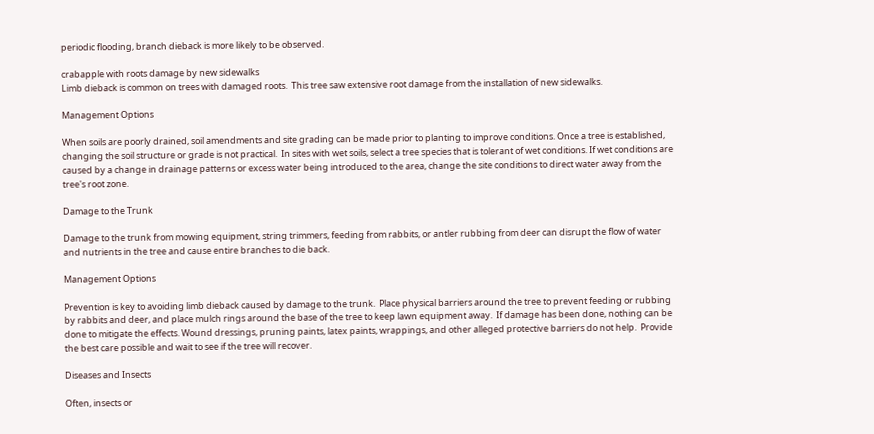periodic flooding, branch dieback is more likely to be observed.

crabapple with roots damage by new sidewalks
Limb dieback is common on trees with damaged roots.  This tree saw extensive root damage from the installation of new sidewalks.

Management Options

When soils are poorly drained, soil amendments and site grading can be made prior to planting to improve conditions. Once a tree is established, changing the soil structure or grade is not practical.  In sites with wet soils, select a tree species that is tolerant of wet conditions. If wet conditions are caused by a change in drainage patterns or excess water being introduced to the area, change the site conditions to direct water away from the tree's root zone.

Damage to the Trunk

Damage to the trunk from mowing equipment, string trimmers, feeding from rabbits, or antler rubbing from deer can disrupt the flow of water and nutrients in the tree and cause entire branches to die back.

Management Options

Prevention is key to avoiding limb dieback caused by damage to the trunk.  Place physical barriers around the tree to prevent feeding or rubbing by rabbits and deer, and place mulch rings around the base of the tree to keep lawn equipment away.  If damage has been done, nothing can be done to mitigate the effects. Wound dressings, pruning paints, latex paints, wrappings, and other alleged protective barriers do not help.  Provide the best care possible and wait to see if the tree will recover.

Diseases and Insects

Often, insects or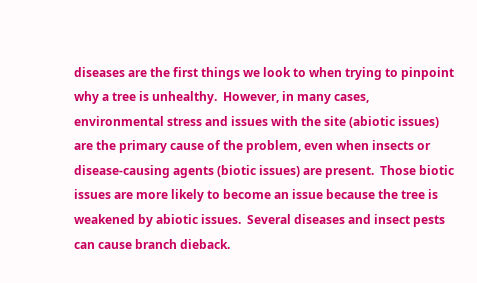diseases are the first things we look to when trying to pinpoint why a tree is unhealthy.  However, in many cases, environmental stress and issues with the site (abiotic issues) are the primary cause of the problem, even when insects or disease-causing agents (biotic issues) are present.  Those biotic issues are more likely to become an issue because the tree is weakened by abiotic issues.  Several diseases and insect pests can cause branch dieback.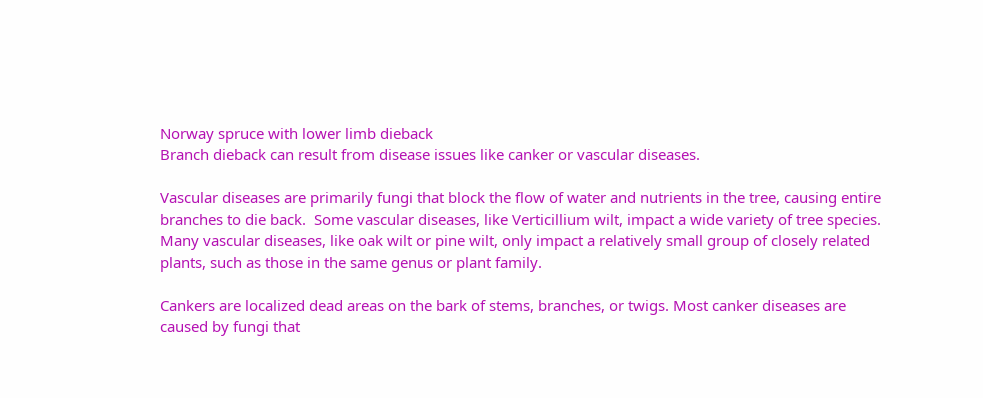Norway spruce with lower limb dieback
Branch dieback can result from disease issues like canker or vascular diseases.

Vascular diseases are primarily fungi that block the flow of water and nutrients in the tree, causing entire branches to die back.  Some vascular diseases, like Verticillium wilt, impact a wide variety of tree species.  Many vascular diseases, like oak wilt or pine wilt, only impact a relatively small group of closely related plants, such as those in the same genus or plant family.

Cankers are localized dead areas on the bark of stems, branches, or twigs. Most canker diseases are caused by fungi that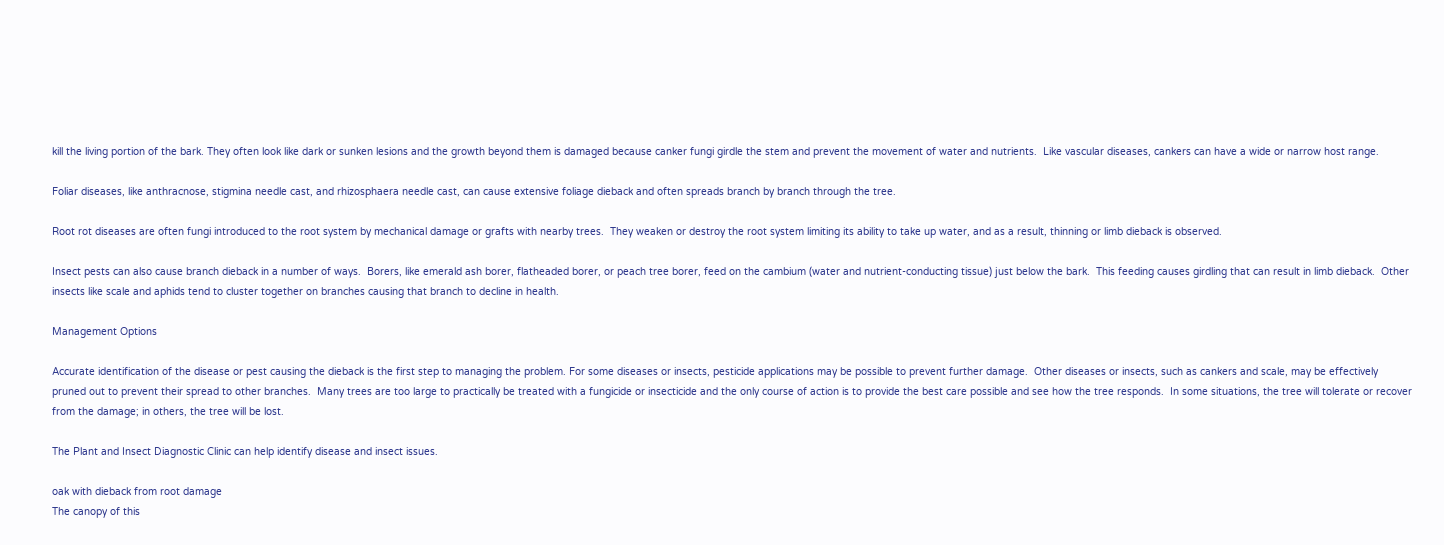kill the living portion of the bark. They often look like dark or sunken lesions and the growth beyond them is damaged because canker fungi girdle the stem and prevent the movement of water and nutrients.  Like vascular diseases, cankers can have a wide or narrow host range.

Foliar diseases, like anthracnose, stigmina needle cast, and rhizosphaera needle cast, can cause extensive foliage dieback and often spreads branch by branch through the tree.

Root rot diseases are often fungi introduced to the root system by mechanical damage or grafts with nearby trees.  They weaken or destroy the root system limiting its ability to take up water, and as a result, thinning or limb dieback is observed.

Insect pests can also cause branch dieback in a number of ways.  Borers, like emerald ash borer, flatheaded borer, or peach tree borer, feed on the cambium (water and nutrient-conducting tissue) just below the bark.  This feeding causes girdling that can result in limb dieback.  Other insects like scale and aphids tend to cluster together on branches causing that branch to decline in health.

Management Options

Accurate identification of the disease or pest causing the dieback is the first step to managing the problem. For some diseases or insects, pesticide applications may be possible to prevent further damage.  Other diseases or insects, such as cankers and scale, may be effectively pruned out to prevent their spread to other branches.  Many trees are too large to practically be treated with a fungicide or insecticide and the only course of action is to provide the best care possible and see how the tree responds.  In some situations, the tree will tolerate or recover from the damage; in others, the tree will be lost.

The Plant and Insect Diagnostic Clinic can help identify disease and insect issues.

oak with dieback from root damage
The canopy of this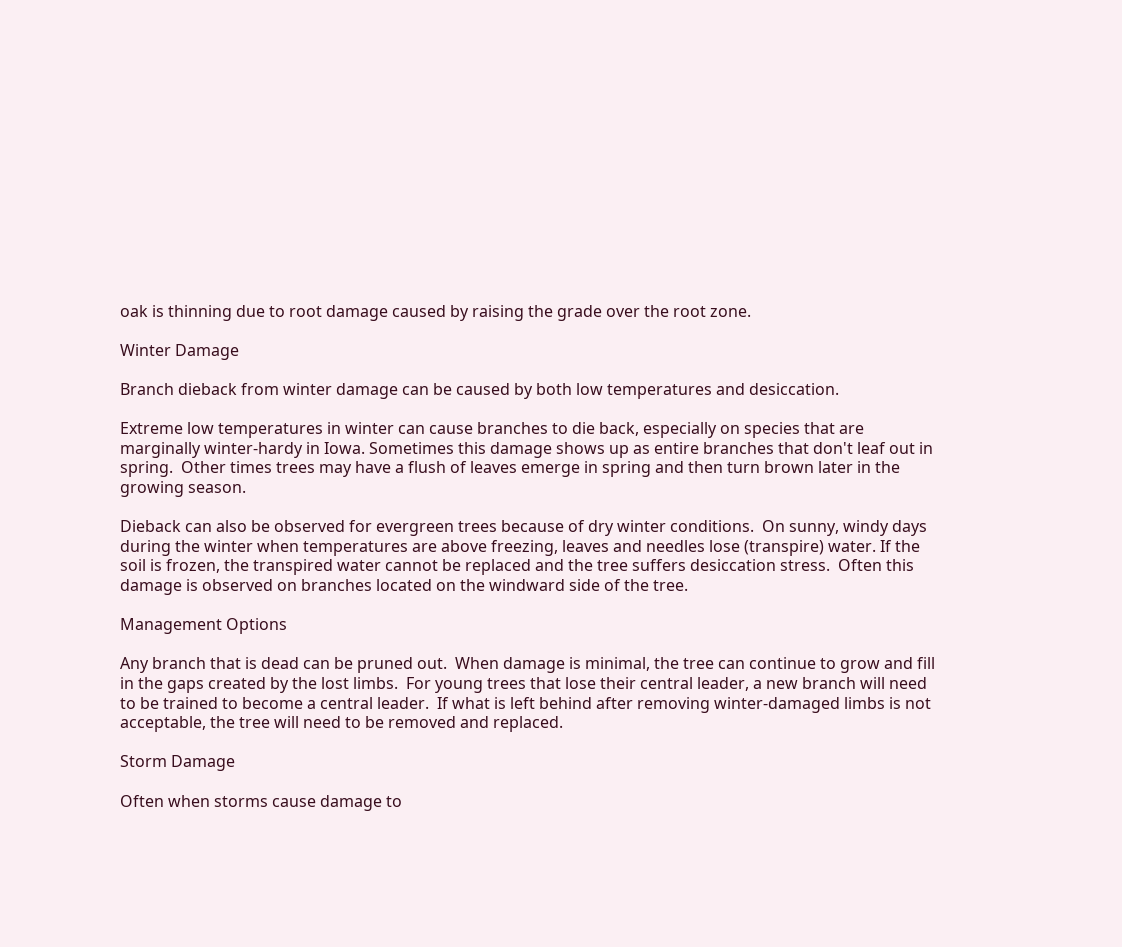oak is thinning due to root damage caused by raising the grade over the root zone.

Winter Damage

Branch dieback from winter damage can be caused by both low temperatures and desiccation.

Extreme low temperatures in winter can cause branches to die back, especially on species that are marginally winter-hardy in Iowa. Sometimes this damage shows up as entire branches that don't leaf out in spring.  Other times trees may have a flush of leaves emerge in spring and then turn brown later in the growing season.

Dieback can also be observed for evergreen trees because of dry winter conditions.  On sunny, windy days during the winter when temperatures are above freezing, leaves and needles lose (transpire) water. If the soil is frozen, the transpired water cannot be replaced and the tree suffers desiccation stress.  Often this damage is observed on branches located on the windward side of the tree.

Management Options

Any branch that is dead can be pruned out.  When damage is minimal, the tree can continue to grow and fill in the gaps created by the lost limbs.  For young trees that lose their central leader, a new branch will need to be trained to become a central leader.  If what is left behind after removing winter-damaged limbs is not acceptable, the tree will need to be removed and replaced.

Storm Damage

Often when storms cause damage to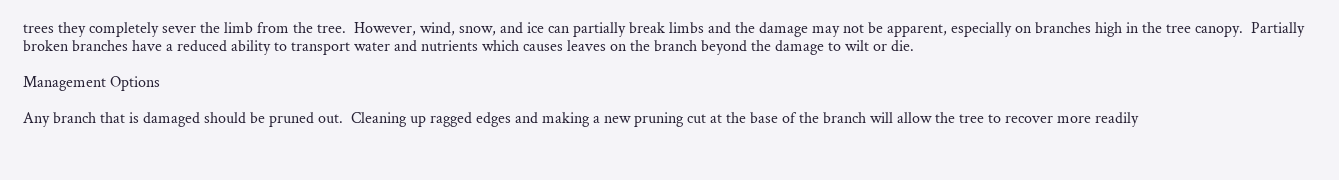trees they completely sever the limb from the tree.  However, wind, snow, and ice can partially break limbs and the damage may not be apparent, especially on branches high in the tree canopy.  Partially broken branches have a reduced ability to transport water and nutrients which causes leaves on the branch beyond the damage to wilt or die.

Management Options

Any branch that is damaged should be pruned out.  Cleaning up ragged edges and making a new pruning cut at the base of the branch will allow the tree to recover more readily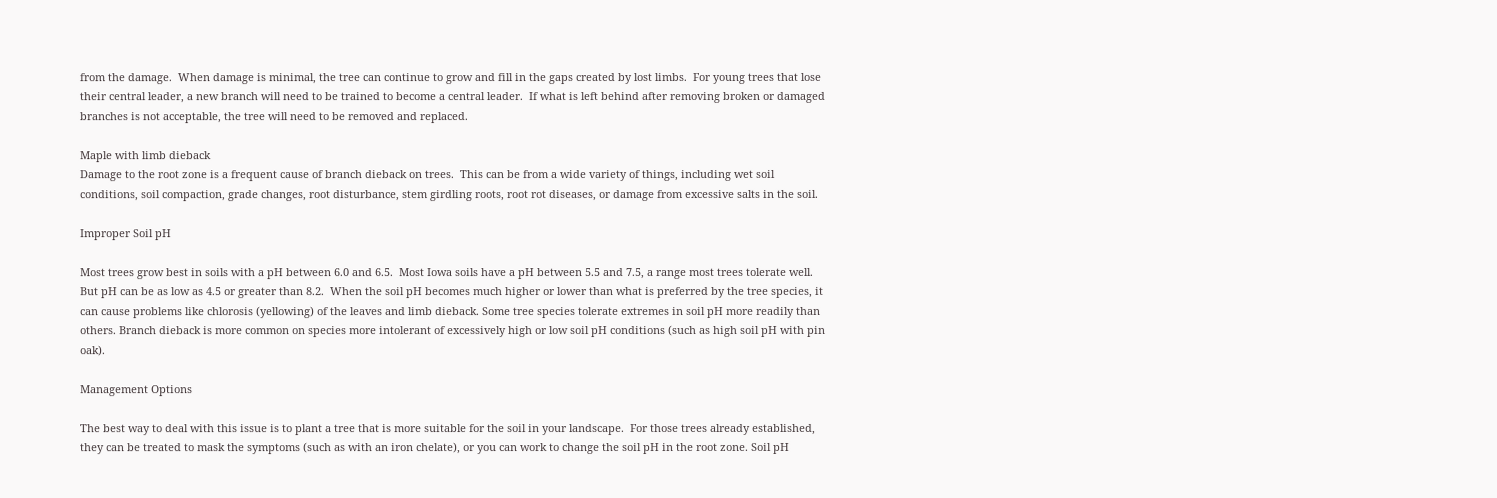from the damage.  When damage is minimal, the tree can continue to grow and fill in the gaps created by lost limbs.  For young trees that lose their central leader, a new branch will need to be trained to become a central leader.  If what is left behind after removing broken or damaged branches is not acceptable, the tree will need to be removed and replaced.

Maple with limb dieback
Damage to the root zone is a frequent cause of branch dieback on trees.  This can be from a wide variety of things, including wet soil conditions, soil compaction, grade changes, root disturbance, stem girdling roots, root rot diseases, or damage from excessive salts in the soil.

Improper Soil pH

Most trees grow best in soils with a pH between 6.0 and 6.5.  Most Iowa soils have a pH between 5.5 and 7.5, a range most trees tolerate well.  But pH can be as low as 4.5 or greater than 8.2.  When the soil pH becomes much higher or lower than what is preferred by the tree species, it can cause problems like chlorosis (yellowing) of the leaves and limb dieback. Some tree species tolerate extremes in soil pH more readily than others. Branch dieback is more common on species more intolerant of excessively high or low soil pH conditions (such as high soil pH with pin oak).

Management Options

The best way to deal with this issue is to plant a tree that is more suitable for the soil in your landscape.  For those trees already established, they can be treated to mask the symptoms (such as with an iron chelate), or you can work to change the soil pH in the root zone. Soil pH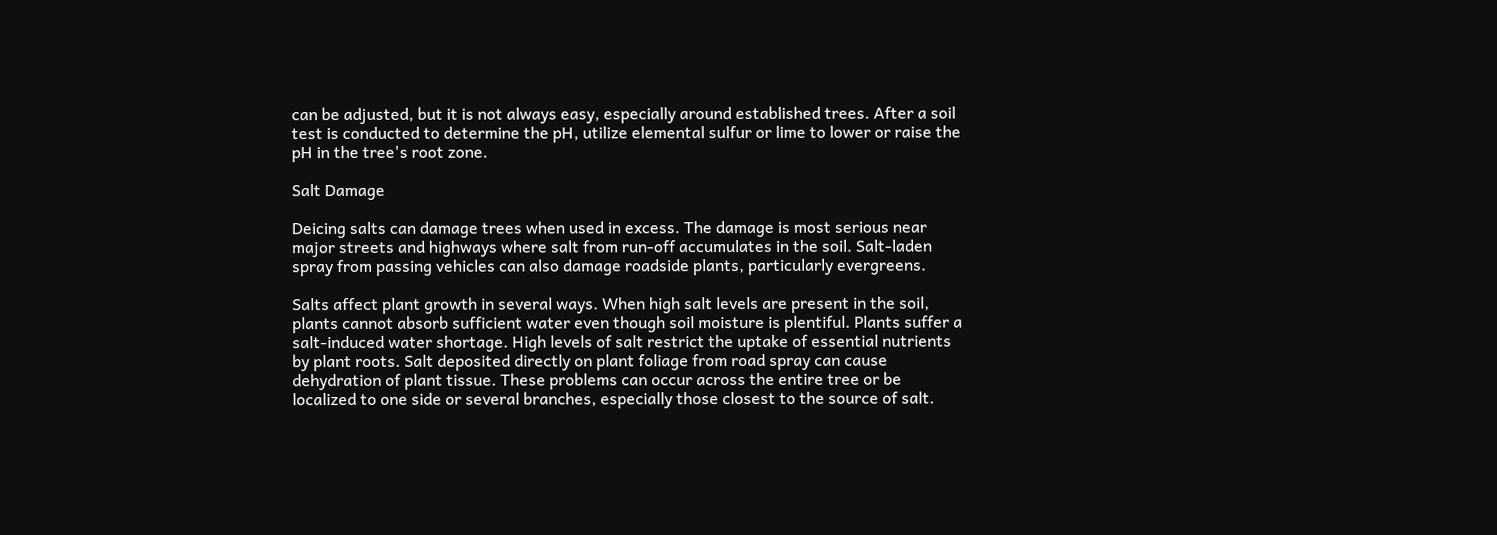can be adjusted, but it is not always easy, especially around established trees. After a soil test is conducted to determine the pH, utilize elemental sulfur or lime to lower or raise the pH in the tree's root zone.

Salt Damage

Deicing salts can damage trees when used in excess. The damage is most serious near major streets and highways where salt from run-off accumulates in the soil. Salt-laden spray from passing vehicles can also damage roadside plants, particularly evergreens.

Salts affect plant growth in several ways. When high salt levels are present in the soil, plants cannot absorb sufficient water even though soil moisture is plentiful. Plants suffer a salt-induced water shortage. High levels of salt restrict the uptake of essential nutrients by plant roots. Salt deposited directly on plant foliage from road spray can cause dehydration of plant tissue. These problems can occur across the entire tree or be localized to one side or several branches, especially those closest to the source of salt.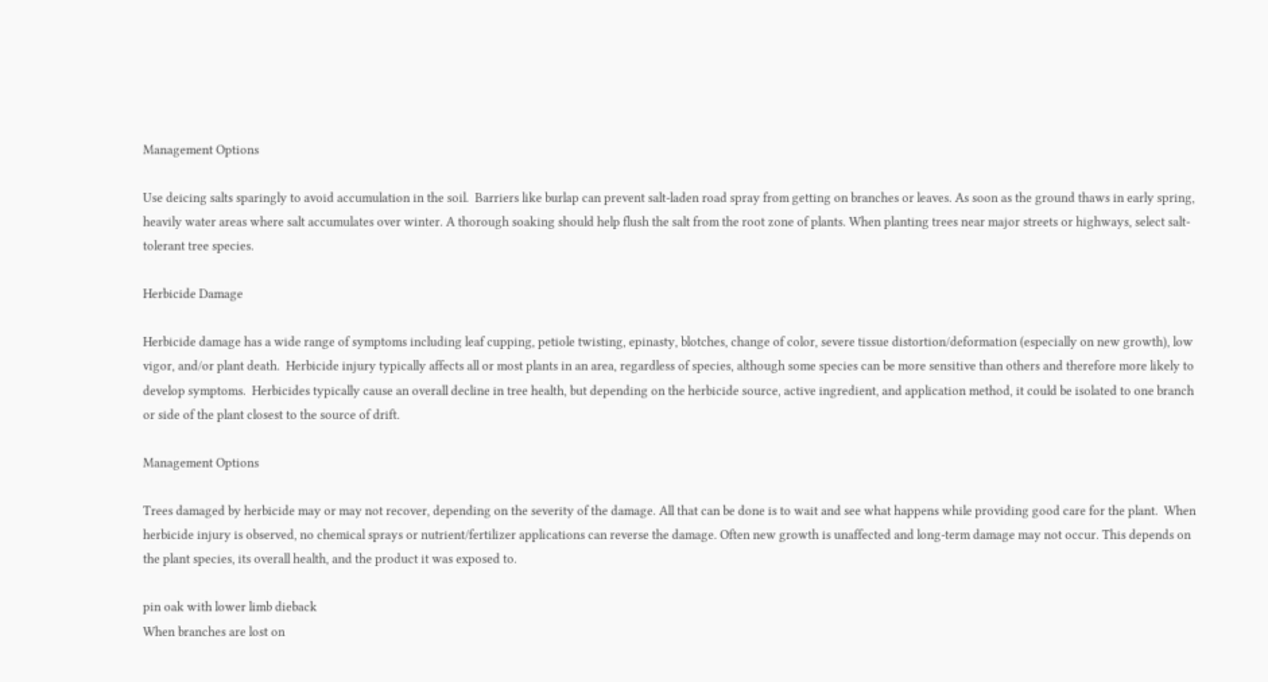Management Options

Use deicing salts sparingly to avoid accumulation in the soil.  Barriers like burlap can prevent salt-laden road spray from getting on branches or leaves. As soon as the ground thaws in early spring, heavily water areas where salt accumulates over winter. A thorough soaking should help flush the salt from the root zone of plants. When planting trees near major streets or highways, select salt-tolerant tree species.

Herbicide Damage

Herbicide damage has a wide range of symptoms including leaf cupping, petiole twisting, epinasty, blotches, change of color, severe tissue distortion/deformation (especially on new growth), low vigor, and/or plant death.  Herbicide injury typically affects all or most plants in an area, regardless of species, although some species can be more sensitive than others and therefore more likely to develop symptoms.  Herbicides typically cause an overall decline in tree health, but depending on the herbicide source, active ingredient, and application method, it could be isolated to one branch or side of the plant closest to the source of drift.

Management Options

Trees damaged by herbicide may or may not recover, depending on the severity of the damage. All that can be done is to wait and see what happens while providing good care for the plant.  When herbicide injury is observed, no chemical sprays or nutrient/fertilizer applications can reverse the damage. Often new growth is unaffected and long-term damage may not occur. This depends on the plant species, its overall health, and the product it was exposed to.

pin oak with lower limb dieback
When branches are lost on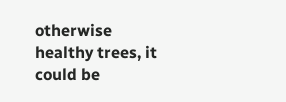otherwise healthy trees, it could be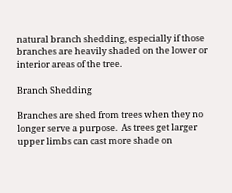natural branch shedding, especially if those branches are heavily shaded on the lower or interior areas of the tree.

Branch Shedding

Branches are shed from trees when they no longer serve a purpose.  As trees get larger upper limbs can cast more shade on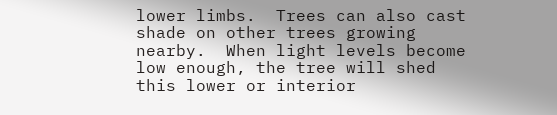lower limbs.  Trees can also cast shade on other trees growing nearby.  When light levels become low enough, the tree will shed this lower or interior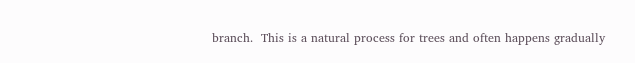branch.  This is a natural process for trees and often happens gradually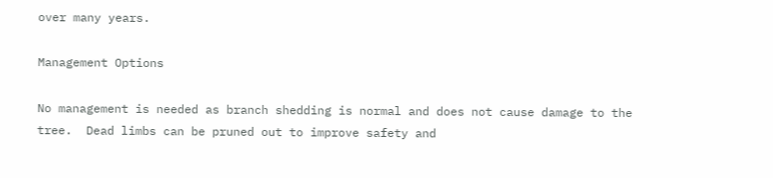over many years.

Management Options

No management is needed as branch shedding is normal and does not cause damage to the tree.  Dead limbs can be pruned out to improve safety and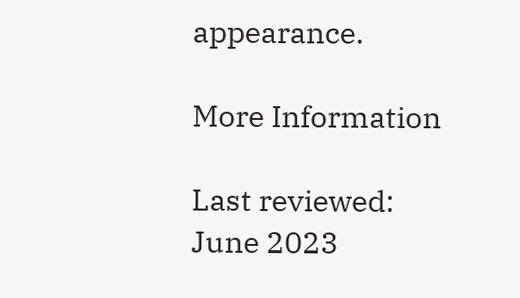appearance.

More Information

Last reviewed:
June 2023